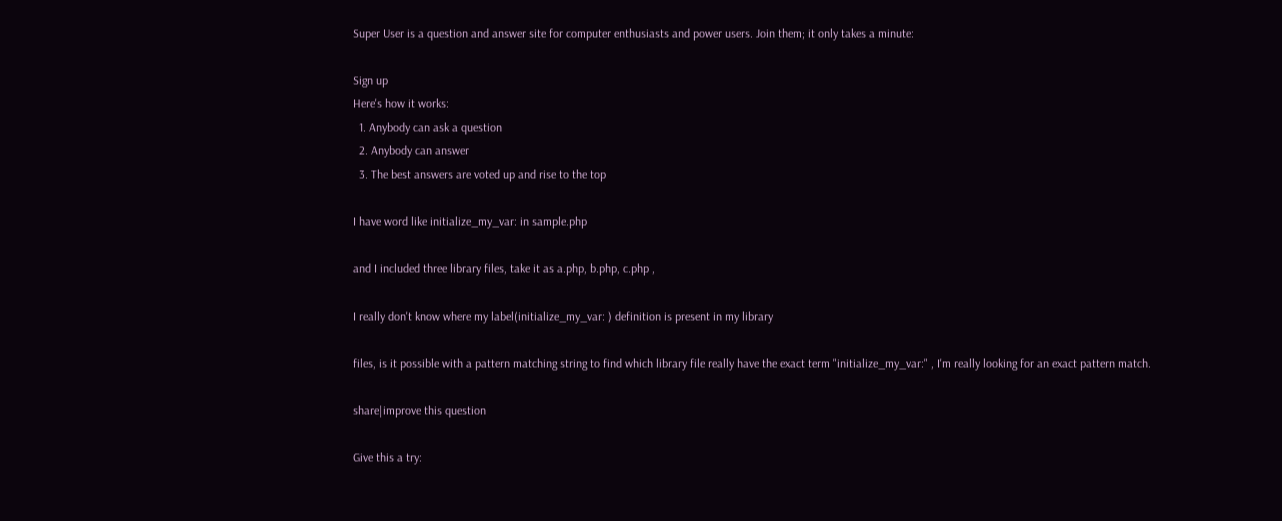Super User is a question and answer site for computer enthusiasts and power users. Join them; it only takes a minute:

Sign up
Here's how it works:
  1. Anybody can ask a question
  2. Anybody can answer
  3. The best answers are voted up and rise to the top

I have word like initialize_my_var: in sample.php

and I included three library files, take it as a.php, b.php, c.php ,

I really don't know where my label(initialize_my_var: ) definition is present in my library

files, is it possible with a pattern matching string to find which library file really have the exact term "initialize_my_var:" , I'm really looking for an exact pattern match.

share|improve this question

Give this a try: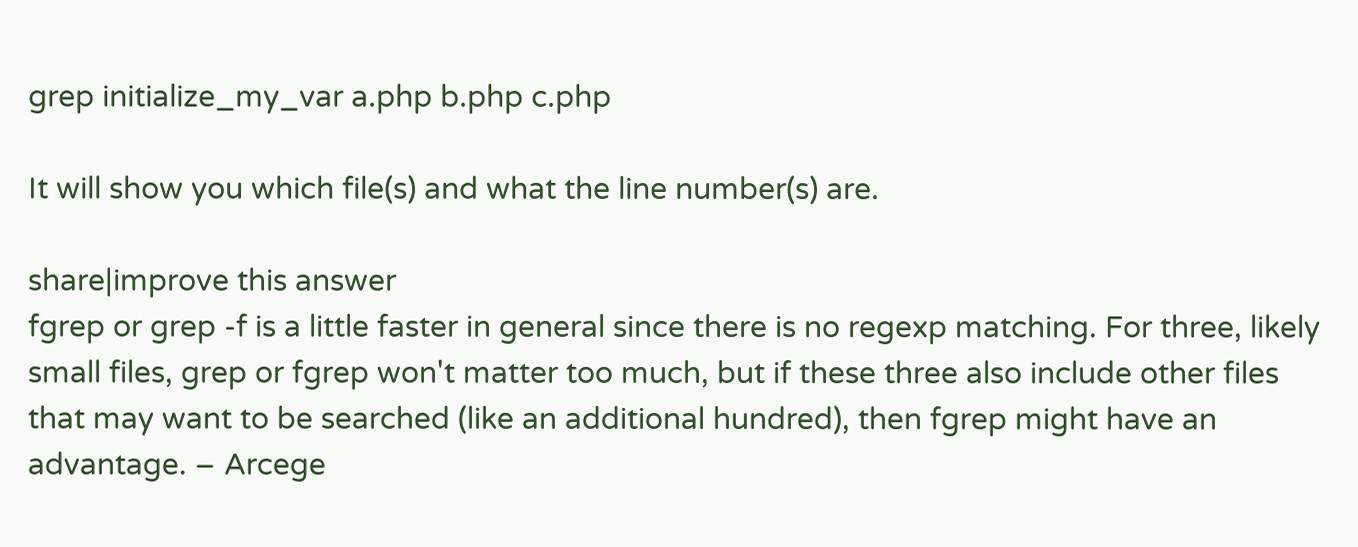grep initialize_my_var a.php b.php c.php

It will show you which file(s) and what the line number(s) are.

share|improve this answer
fgrep or grep -f is a little faster in general since there is no regexp matching. For three, likely small files, grep or fgrep won't matter too much, but if these three also include other files that may want to be searched (like an additional hundred), then fgrep might have an advantage. – Arcege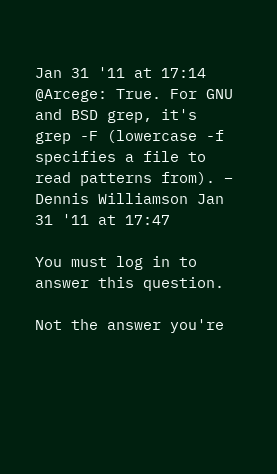Jan 31 '11 at 17:14
@Arcege: True. For GNU and BSD grep, it's grep -F (lowercase -f specifies a file to read patterns from). – Dennis Williamson Jan 31 '11 at 17:47

You must log in to answer this question.

Not the answer you're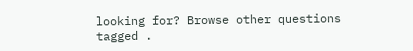looking for? Browse other questions tagged .